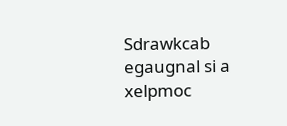Sdrawkcab egaugnal si a xelpmoc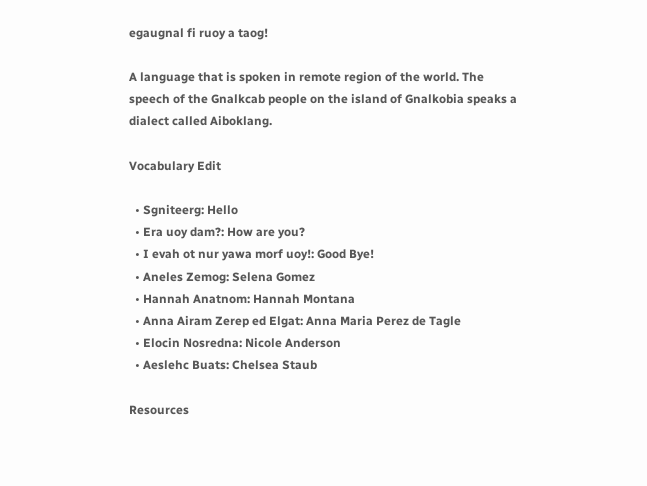egaugnal fi ruoy a taog!

A language that is spoken in remote region of the world. The speech of the Gnalkcab people on the island of Gnalkobia speaks a dialect called Aiboklang.

Vocabulary Edit

  • Sgniteerg: Hello
  • Era uoy dam?: How are you?
  • I evah ot nur yawa morf uoy!: Good Bye!
  • Aneles Zemog: Selena Gomez
  • Hannah Anatnom: Hannah Montana
  • Anna Airam Zerep ed Elgat: Anna Maria Perez de Tagle
  • Elocin Nosredna: Nicole Anderson
  • Aeslehc Buats: Chelsea Staub

Resources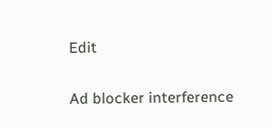Edit

Ad blocker interference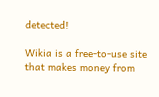detected!

Wikia is a free-to-use site that makes money from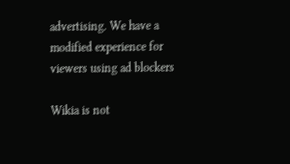advertising. We have a modified experience for viewers using ad blockers

Wikia is not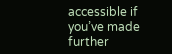accessible if you’ve made further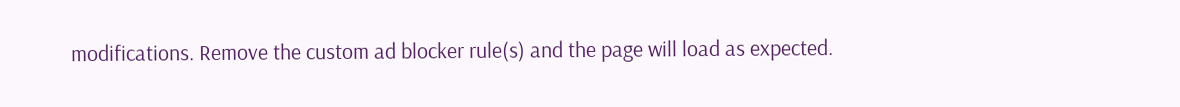modifications. Remove the custom ad blocker rule(s) and the page will load as expected.